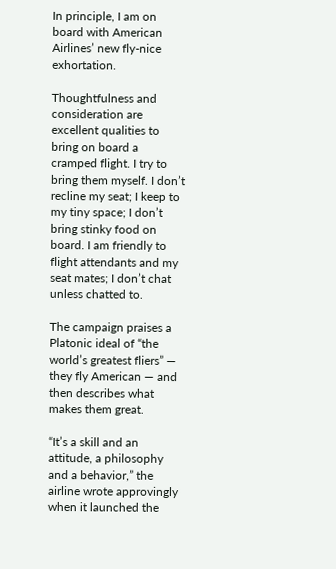In principle, I am on board with American Airlines’ new fly-nice exhortation.

Thoughtfulness and consideration are excellent qualities to bring on board a cramped flight. I try to bring them myself. I don’t recline my seat; I keep to my tiny space; I don’t bring stinky food on board. I am friendly to flight attendants and my seat mates; I don’t chat unless chatted to.

The campaign praises a Platonic ideal of “the world’s greatest fliers” — they fly American — and then describes what makes them great.

“It’s a skill and an attitude, a philosophy and a behavior,” the airline wrote approvingly when it launched the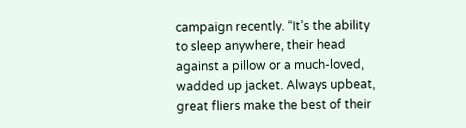campaign recently. “It’s the ability to sleep anywhere, their head against a pillow or a much-loved, wadded up jacket. Always upbeat, great fliers make the best of their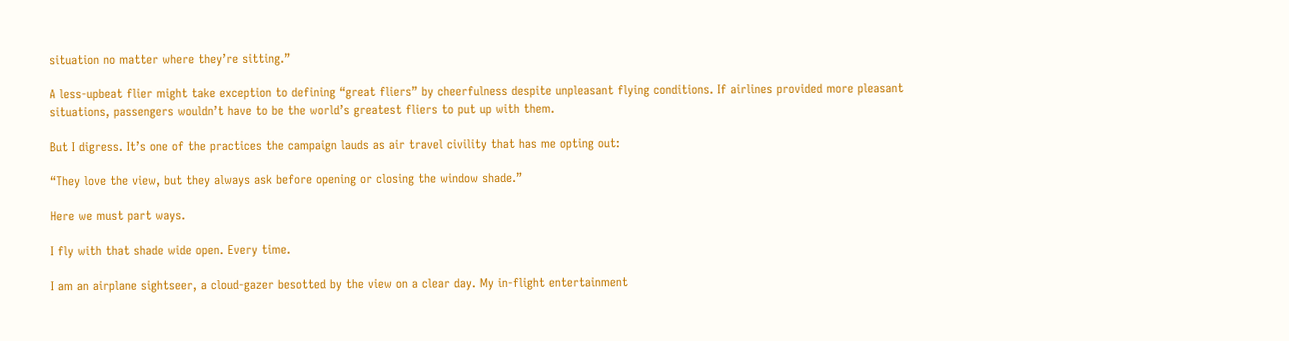situation no matter where they’re sitting.”

A less-upbeat flier might take exception to defining “great fliers” by cheerfulness despite unpleasant flying conditions. If airlines provided more pleasant situations, passengers wouldn’t have to be the world’s greatest fliers to put up with them.

But I digress. It’s one of the practices the campaign lauds as air travel civility that has me opting out:

“They love the view, but they always ask before opening or closing the window shade.”

Here we must part ways.

I fly with that shade wide open. Every time.

I am an airplane sightseer, a cloud-gazer besotted by the view on a clear day. My in-flight entertainment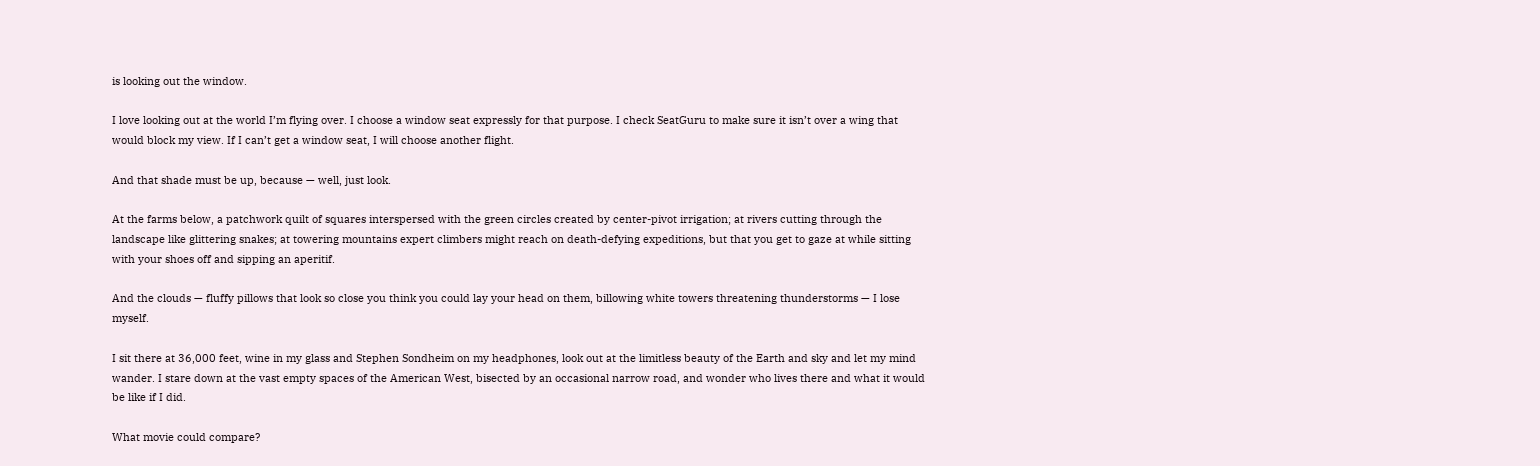is looking out the window.

I love looking out at the world I’m flying over. I choose a window seat expressly for that purpose. I check SeatGuru to make sure it isn’t over a wing that would block my view. If I can’t get a window seat, I will choose another flight.

And that shade must be up, because — well, just look.

At the farms below, a patchwork quilt of squares interspersed with the green circles created by center-pivot irrigation; at rivers cutting through the landscape like glittering snakes; at towering mountains expert climbers might reach on death-defying expeditions, but that you get to gaze at while sitting with your shoes off and sipping an aperitif.

And the clouds — fluffy pillows that look so close you think you could lay your head on them, billowing white towers threatening thunderstorms — I lose myself.

I sit there at 36,000 feet, wine in my glass and Stephen Sondheim on my headphones, look out at the limitless beauty of the Earth and sky and let my mind wander. I stare down at the vast empty spaces of the American West, bisected by an occasional narrow road, and wonder who lives there and what it would be like if I did.

What movie could compare?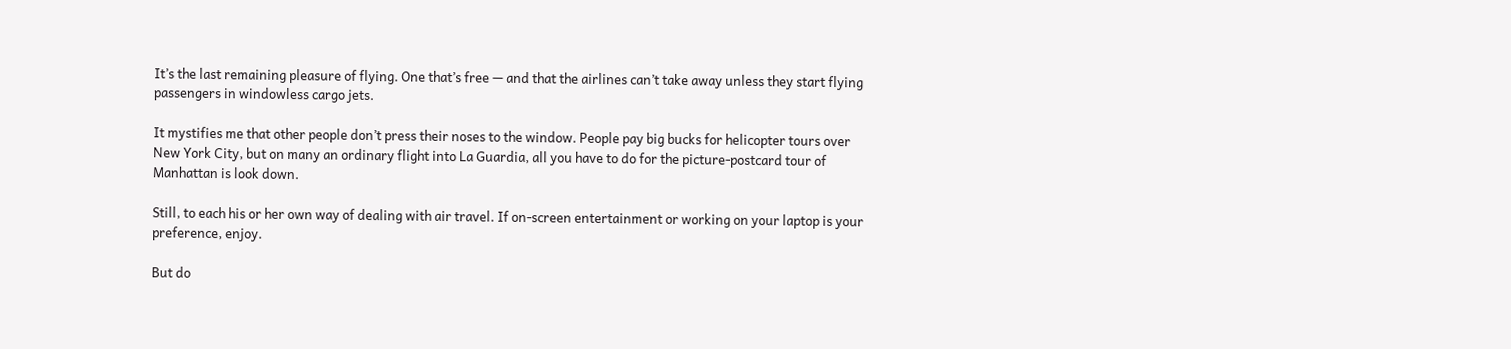It’s the last remaining pleasure of flying. One that’s free — and that the airlines can’t take away unless they start flying passengers in windowless cargo jets.

It mystifies me that other people don’t press their noses to the window. People pay big bucks for helicopter tours over New York City, but on many an ordinary flight into La Guardia, all you have to do for the picture-postcard tour of Manhattan is look down.

Still, to each his or her own way of dealing with air travel. If on-screen entertainment or working on your laptop is your preference, enjoy.

But do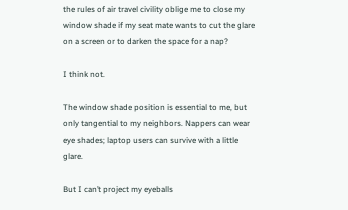the rules of air travel civility oblige me to close my window shade if my seat mate wants to cut the glare on a screen or to darken the space for a nap?

I think not.

The window shade position is essential to me, but only tangential to my neighbors. Nappers can wear eye shades; laptop users can survive with a little glare.

But I can’t project my eyeballs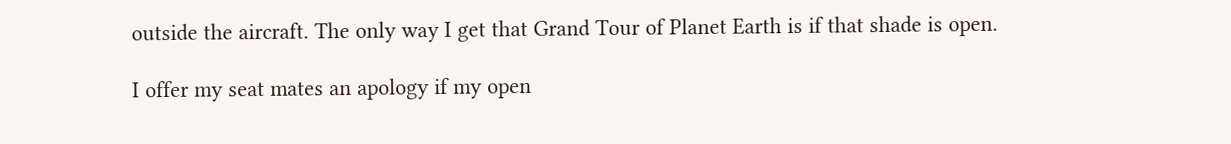outside the aircraft. The only way I get that Grand Tour of Planet Earth is if that shade is open.

I offer my seat mates an apology if my open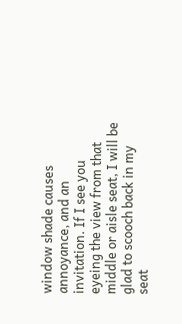window shade causes annoyance, and an invitation. If I see you eyeing the view from that middle or aisle seat, I will be glad to scooch back in my seat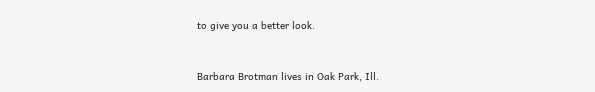to give you a better look.


Barbara Brotman lives in Oak Park, Ill.